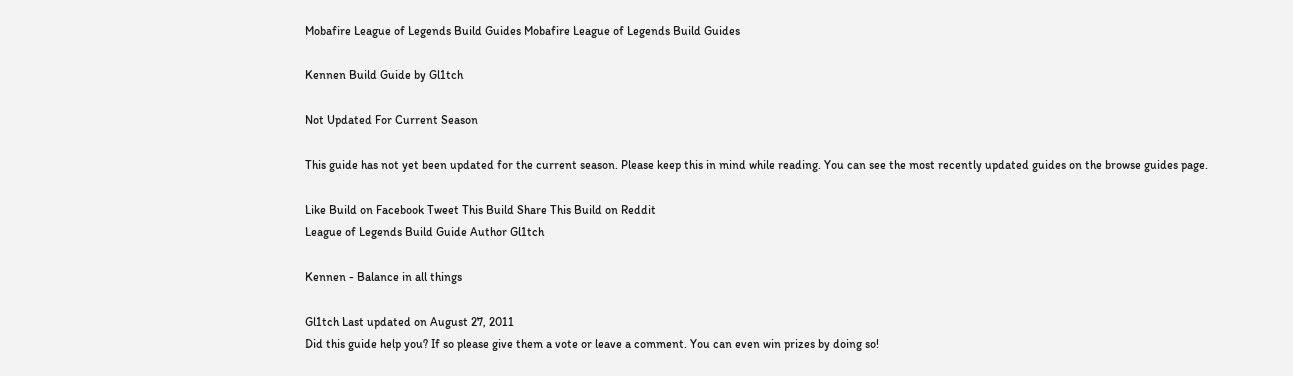Mobafire League of Legends Build Guides Mobafire League of Legends Build Guides

Kennen Build Guide by Gl1tch

Not Updated For Current Season

This guide has not yet been updated for the current season. Please keep this in mind while reading. You can see the most recently updated guides on the browse guides page.

Like Build on Facebook Tweet This Build Share This Build on Reddit
League of Legends Build Guide Author Gl1tch

Kennen - Balance in all things

Gl1tch Last updated on August 27, 2011
Did this guide help you? If so please give them a vote or leave a comment. You can even win prizes by doing so!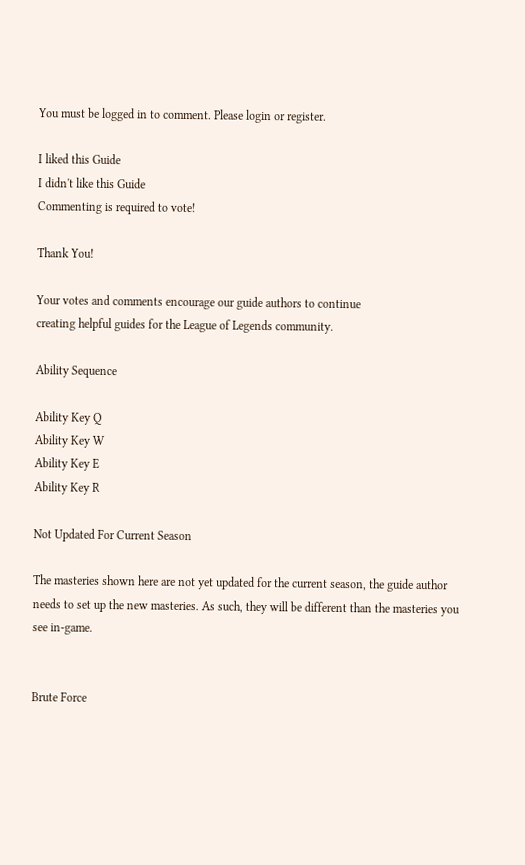You must be logged in to comment. Please login or register.

I liked this Guide
I didn't like this Guide
Commenting is required to vote!

Thank You!

Your votes and comments encourage our guide authors to continue
creating helpful guides for the League of Legends community.

Ability Sequence

Ability Key Q
Ability Key W
Ability Key E
Ability Key R

Not Updated For Current Season

The masteries shown here are not yet updated for the current season, the guide author needs to set up the new masteries. As such, they will be different than the masteries you see in-game.


Brute Force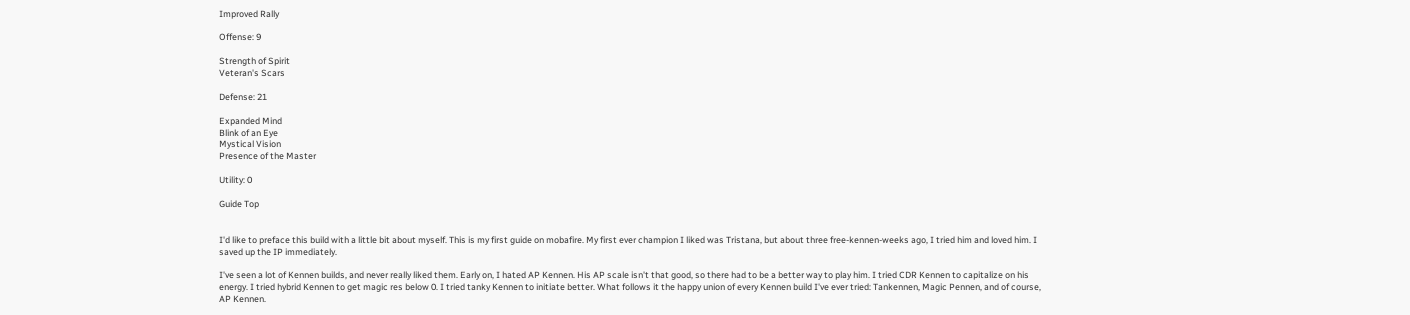Improved Rally

Offense: 9

Strength of Spirit
Veteran's Scars

Defense: 21

Expanded Mind
Blink of an Eye
Mystical Vision
Presence of the Master

Utility: 0

Guide Top


I'd like to preface this build with a little bit about myself. This is my first guide on mobafire. My first ever champion I liked was Tristana, but about three free-kennen-weeks ago, I tried him and loved him. I saved up the IP immediately.

I've seen a lot of Kennen builds, and never really liked them. Early on, I hated AP Kennen. His AP scale isn't that good, so there had to be a better way to play him. I tried CDR Kennen to capitalize on his energy. I tried hybrid Kennen to get magic res below 0. I tried tanky Kennen to initiate better. What follows it the happy union of every Kennen build I've ever tried: Tankennen, Magic Pennen, and of course, AP Kennen.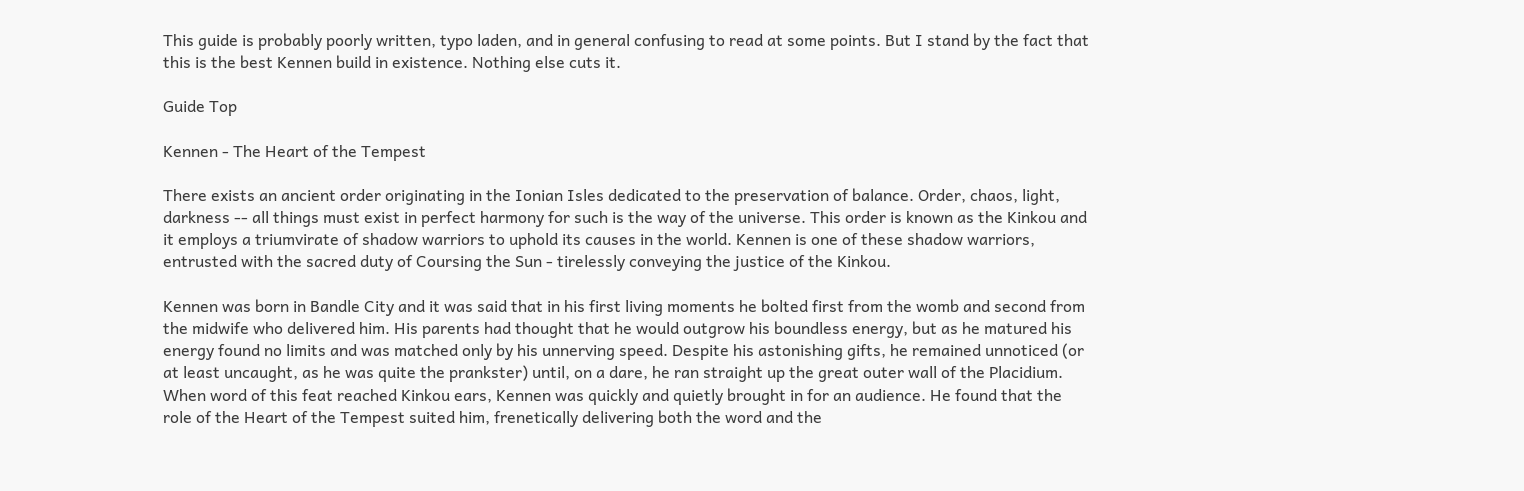This guide is probably poorly written, typo laden, and in general confusing to read at some points. But I stand by the fact that this is the best Kennen build in existence. Nothing else cuts it.

Guide Top

Kennen - The Heart of the Tempest

There exists an ancient order originating in the Ionian Isles dedicated to the preservation of balance. Order, chaos, light, darkness -- all things must exist in perfect harmony for such is the way of the universe. This order is known as the Kinkou and it employs a triumvirate of shadow warriors to uphold its causes in the world. Kennen is one of these shadow warriors, entrusted with the sacred duty of Coursing the Sun - tirelessly conveying the justice of the Kinkou.

Kennen was born in Bandle City and it was said that in his first living moments he bolted first from the womb and second from the midwife who delivered him. His parents had thought that he would outgrow his boundless energy, but as he matured his energy found no limits and was matched only by his unnerving speed. Despite his astonishing gifts, he remained unnoticed (or at least uncaught, as he was quite the prankster) until, on a dare, he ran straight up the great outer wall of the Placidium. When word of this feat reached Kinkou ears, Kennen was quickly and quietly brought in for an audience. He found that the role of the Heart of the Tempest suited him, frenetically delivering both the word and the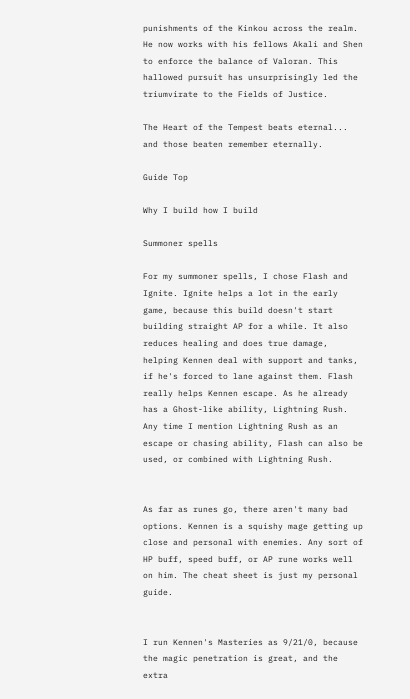punishments of the Kinkou across the realm. He now works with his fellows Akali and Shen to enforce the balance of Valoran. This hallowed pursuit has unsurprisingly led the triumvirate to the Fields of Justice.

The Heart of the Tempest beats eternal... and those beaten remember eternally.

Guide Top

Why I build how I build

Summoner spells

For my summoner spells, I chose Flash and Ignite. Ignite helps a lot in the early game, because this build doesn't start building straight AP for a while. It also reduces healing and does true damage, helping Kennen deal with support and tanks, if he's forced to lane against them. Flash really helps Kennen escape. As he already has a Ghost-like ability, Lightning Rush. Any time I mention Lightning Rush as an escape or chasing ability, Flash can also be used, or combined with Lightning Rush.


As far as runes go, there aren't many bad options. Kennen is a squishy mage getting up close and personal with enemies. Any sort of HP buff, speed buff, or AP rune works well on him. The cheat sheet is just my personal guide.


I run Kennen's Masteries as 9/21/0, because the magic penetration is great, and the extra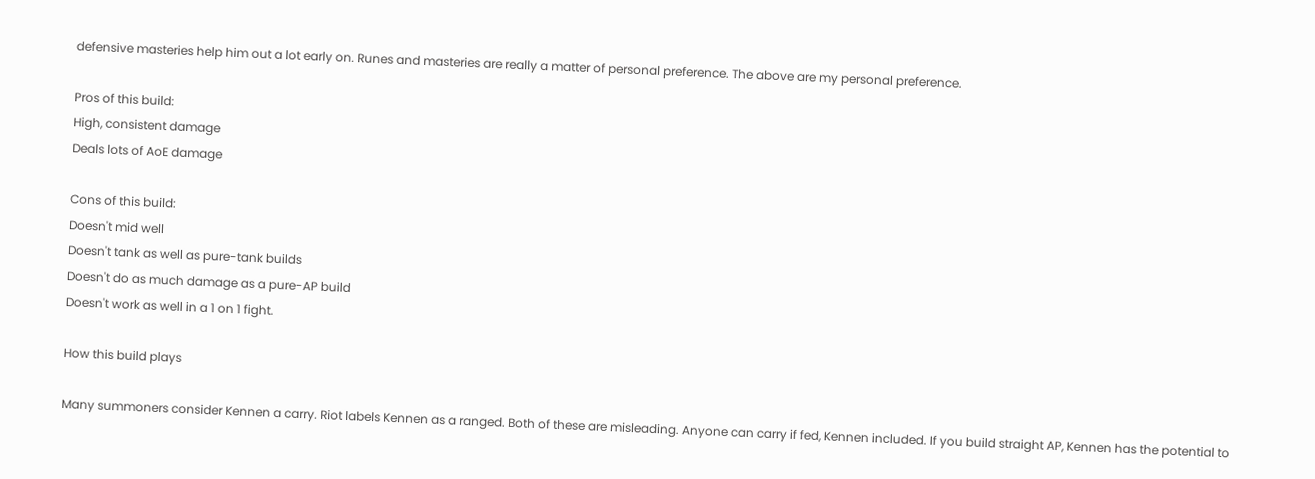defensive masteries help him out a lot early on. Runes and masteries are really a matter of personal preference. The above are my personal preference.

Pros of this build:
High, consistent damage
Deals lots of AoE damage

Cons of this build:
Doesn't mid well
Doesn't tank as well as pure-tank builds
Doesn't do as much damage as a pure-AP build
Doesn't work as well in a 1 on 1 fight.

How this build plays

Many summoners consider Kennen a carry. Riot labels Kennen as a ranged. Both of these are misleading. Anyone can carry if fed, Kennen included. If you build straight AP, Kennen has the potential to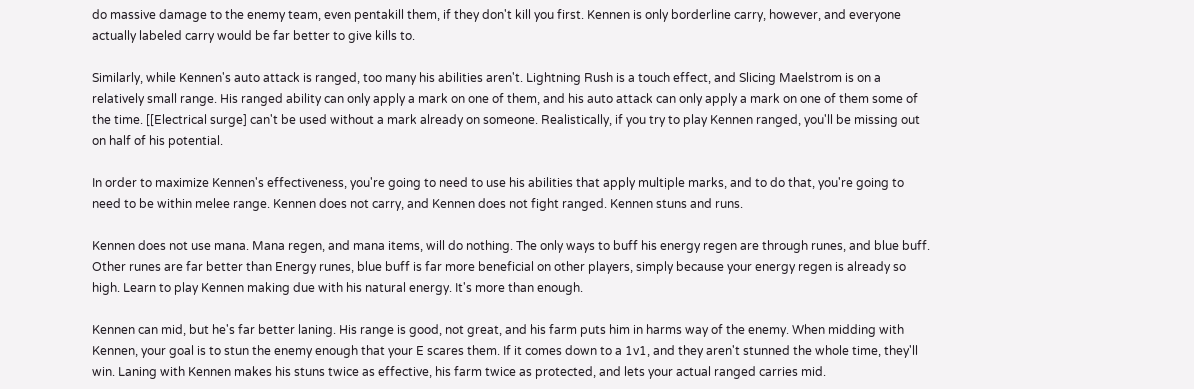do massive damage to the enemy team, even pentakill them, if they don't kill you first. Kennen is only borderline carry, however, and everyone actually labeled carry would be far better to give kills to.

Similarly, while Kennen's auto attack is ranged, too many his abilities aren't. Lightning Rush is a touch effect, and Slicing Maelstrom is on a relatively small range. His ranged ability can only apply a mark on one of them, and his auto attack can only apply a mark on one of them some of the time. [[Electrical surge] can't be used without a mark already on someone. Realistically, if you try to play Kennen ranged, you'll be missing out on half of his potential.

In order to maximize Kennen's effectiveness, you're going to need to use his abilities that apply multiple marks, and to do that, you're going to need to be within melee range. Kennen does not carry, and Kennen does not fight ranged. Kennen stuns and runs.

Kennen does not use mana. Mana regen, and mana items, will do nothing. The only ways to buff his energy regen are through runes, and blue buff. Other runes are far better than Energy runes, blue buff is far more beneficial on other players, simply because your energy regen is already so high. Learn to play Kennen making due with his natural energy. It's more than enough.

Kennen can mid, but he's far better laning. His range is good, not great, and his farm puts him in harms way of the enemy. When midding with Kennen, your goal is to stun the enemy enough that your E scares them. If it comes down to a 1v1, and they aren't stunned the whole time, they'll win. Laning with Kennen makes his stuns twice as effective, his farm twice as protected, and lets your actual ranged carries mid.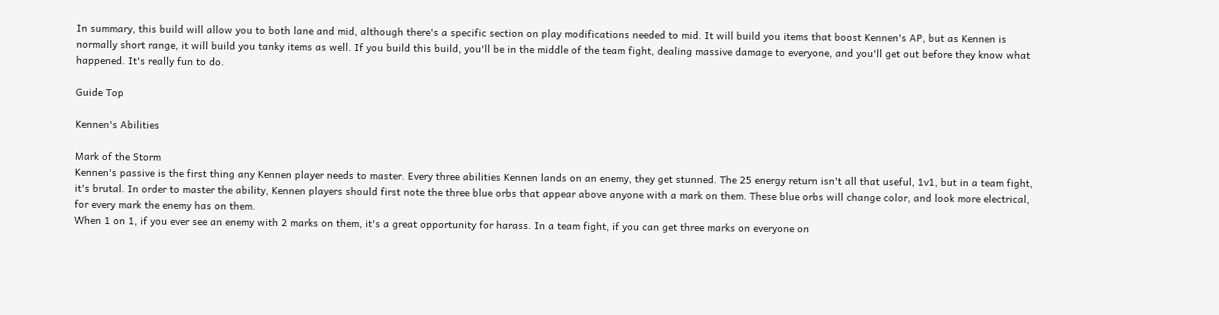In summary, this build will allow you to both lane and mid, although there's a specific section on play modifications needed to mid. It will build you items that boost Kennen's AP, but as Kennen is normally short range, it will build you tanky items as well. If you build this build, you'll be in the middle of the team fight, dealing massive damage to everyone, and you'll get out before they know what happened. It's really fun to do.

Guide Top

Kennen's Abilities

Mark of the Storm
Kennen's passive is the first thing any Kennen player needs to master. Every three abilities Kennen lands on an enemy, they get stunned. The 25 energy return isn't all that useful, 1v1, but in a team fight, it's brutal. In order to master the ability, Kennen players should first note the three blue orbs that appear above anyone with a mark on them. These blue orbs will change color, and look more electrical, for every mark the enemy has on them.
When 1 on 1, if you ever see an enemy with 2 marks on them, it's a great opportunity for harass. In a team fight, if you can get three marks on everyone on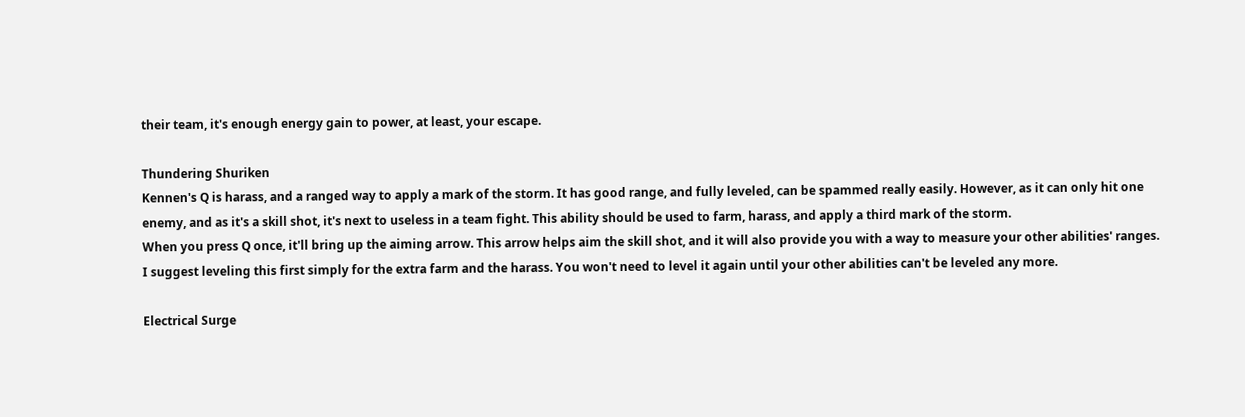their team, it's enough energy gain to power, at least, your escape.

Thundering Shuriken
Kennen's Q is harass, and a ranged way to apply a mark of the storm. It has good range, and fully leveled, can be spammed really easily. However, as it can only hit one enemy, and as it's a skill shot, it's next to useless in a team fight. This ability should be used to farm, harass, and apply a third mark of the storm.
When you press Q once, it'll bring up the aiming arrow. This arrow helps aim the skill shot, and it will also provide you with a way to measure your other abilities' ranges.
I suggest leveling this first simply for the extra farm and the harass. You won't need to level it again until your other abilities can't be leveled any more.

Electrical Surge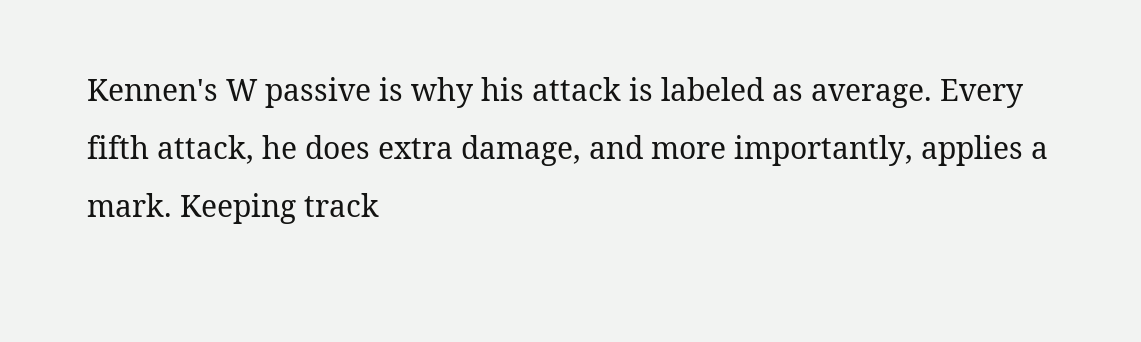Kennen's W passive is why his attack is labeled as average. Every fifth attack, he does extra damage, and more importantly, applies a mark. Keeping track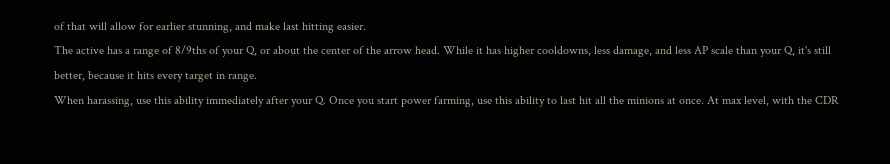of that will allow for earlier stunning, and make last hitting easier.
The active has a range of 8/9ths of your Q, or about the center of the arrow head. While it has higher cooldowns, less damage, and less AP scale than your Q, it's still better, because it hits every target in range.
When harassing, use this ability immediately after your Q. Once you start power farming, use this ability to last hit all the minions at once. At max level, with the CDR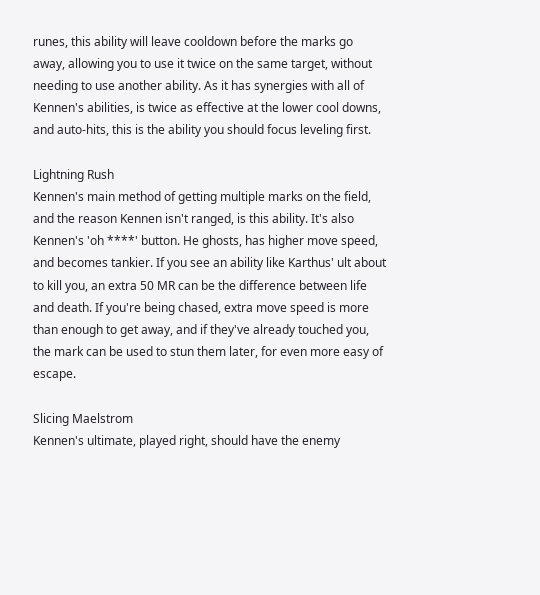runes, this ability will leave cooldown before the marks go away, allowing you to use it twice on the same target, without needing to use another ability. As it has synergies with all of Kennen's abilities, is twice as effective at the lower cool downs, and auto-hits, this is the ability you should focus leveling first.

Lightning Rush
Kennen's main method of getting multiple marks on the field, and the reason Kennen isn't ranged, is this ability. It's also Kennen's 'oh ****' button. He ghosts, has higher move speed, and becomes tankier. If you see an ability like Karthus' ult about to kill you, an extra 50 MR can be the difference between life and death. If you're being chased, extra move speed is more than enough to get away, and if they've already touched you, the mark can be used to stun them later, for even more easy of escape.

Slicing Maelstrom
Kennen's ultimate, played right, should have the enemy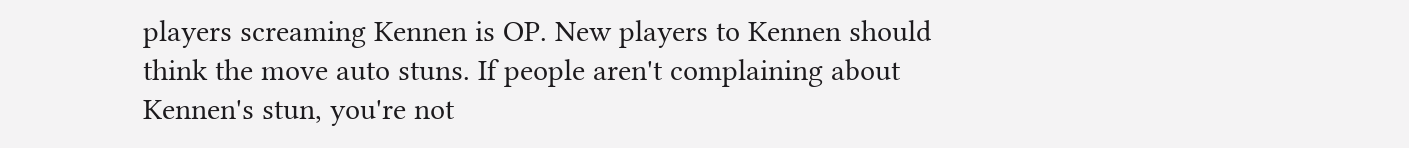players screaming Kennen is OP. New players to Kennen should think the move auto stuns. If people aren't complaining about Kennen's stun, you're not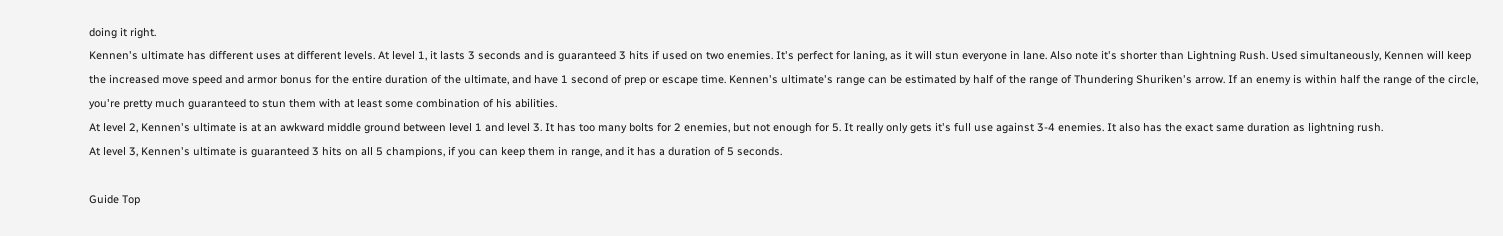doing it right.
Kennen's ultimate has different uses at different levels. At level 1, it lasts 3 seconds and is guaranteed 3 hits if used on two enemies. It's perfect for laning, as it will stun everyone in lane. Also note it's shorter than Lightning Rush. Used simultaneously, Kennen will keep the increased move speed and armor bonus for the entire duration of the ultimate, and have 1 second of prep or escape time. Kennen's ultimate's range can be estimated by half of the range of Thundering Shuriken's arrow. If an enemy is within half the range of the circle, you're pretty much guaranteed to stun them with at least some combination of his abilities.
At level 2, Kennen's ultimate is at an awkward middle ground between level 1 and level 3. It has too many bolts for 2 enemies, but not enough for 5. It really only gets it's full use against 3-4 enemies. It also has the exact same duration as lightning rush.
At level 3, Kennen's ultimate is guaranteed 3 hits on all 5 champions, if you can keep them in range, and it has a duration of 5 seconds.

Guide Top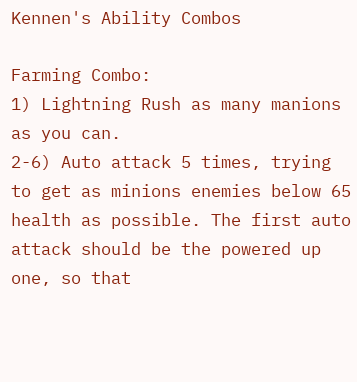Kennen's Ability Combos

Farming Combo:
1) Lightning Rush as many manions as you can.
2-6) Auto attack 5 times, trying to get as minions enemies below 65 health as possible. The first auto attack should be the powered up one, so that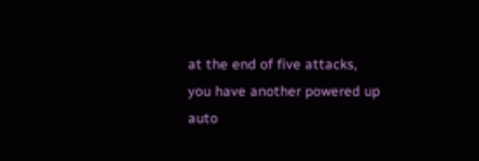at the end of five attacks, you have another powered up auto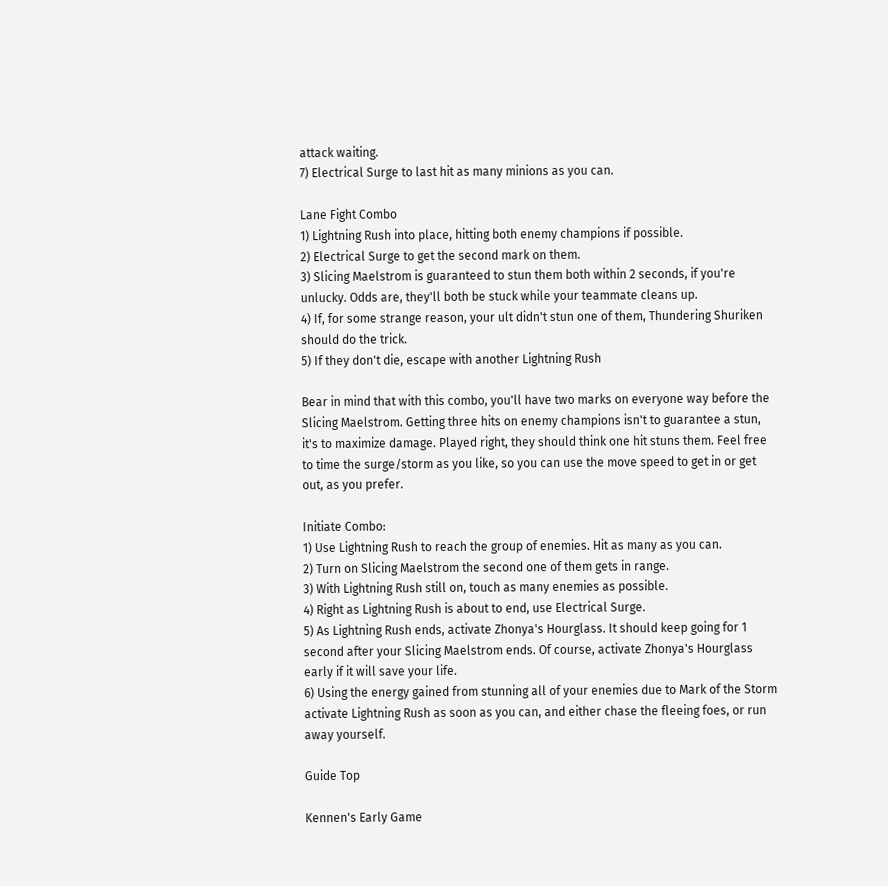attack waiting.
7) Electrical Surge to last hit as many minions as you can.

Lane Fight Combo
1) Lightning Rush into place, hitting both enemy champions if possible.
2) Electrical Surge to get the second mark on them.
3) Slicing Maelstrom is guaranteed to stun them both within 2 seconds, if you're unlucky. Odds are, they'll both be stuck while your teammate cleans up.
4) If, for some strange reason, your ult didn't stun one of them, Thundering Shuriken should do the trick.
5) If they don't die, escape with another Lightning Rush

Bear in mind that with this combo, you'll have two marks on everyone way before the Slicing Maelstrom. Getting three hits on enemy champions isn't to guarantee a stun, it's to maximize damage. Played right, they should think one hit stuns them. Feel free to time the surge/storm as you like, so you can use the move speed to get in or get out, as you prefer.

Initiate Combo:
1) Use Lightning Rush to reach the group of enemies. Hit as many as you can.
2) Turn on Slicing Maelstrom the second one of them gets in range.
3) With Lightning Rush still on, touch as many enemies as possible.
4) Right as Lightning Rush is about to end, use Electrical Surge.
5) As Lightning Rush ends, activate Zhonya's Hourglass. It should keep going for 1 second after your Slicing Maelstrom ends. Of course, activate Zhonya's Hourglass early if it will save your life.
6) Using the energy gained from stunning all of your enemies due to Mark of the Storm activate Lightning Rush as soon as you can, and either chase the fleeing foes, or run away yourself.

Guide Top

Kennen's Early Game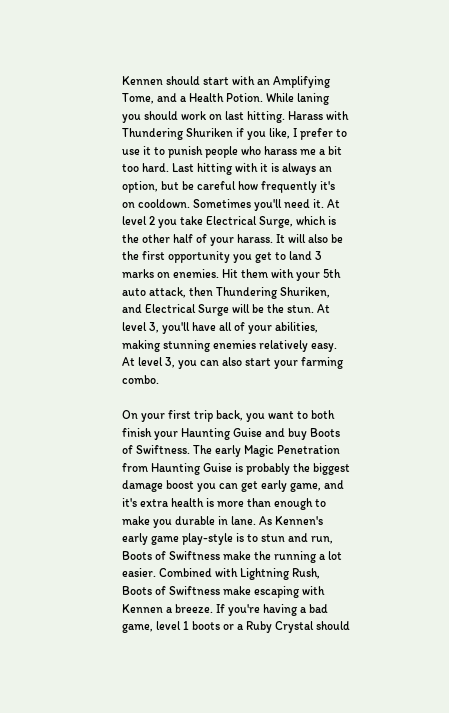Kennen should start with an Amplifying Tome, and a Health Potion. While laning you should work on last hitting. Harass with Thundering Shuriken if you like, I prefer to use it to punish people who harass me a bit too hard. Last hitting with it is always an option, but be careful how frequently it's on cooldown. Sometimes you'll need it. At level 2 you take Electrical Surge, which is the other half of your harass. It will also be the first opportunity you get to land 3 marks on enemies. Hit them with your 5th auto attack, then Thundering Shuriken, and Electrical Surge will be the stun. At level 3, you'll have all of your abilities, making stunning enemies relatively easy. At level 3, you can also start your farming combo.

On your first trip back, you want to both finish your Haunting Guise and buy Boots of Swiftness. The early Magic Penetration from Haunting Guise is probably the biggest damage boost you can get early game, and it's extra health is more than enough to make you durable in lane. As Kennen's early game play-style is to stun and run, Boots of Swiftness make the running a lot easier. Combined with Lightning Rush, Boots of Swiftness make escaping with Kennen a breeze. If you're having a bad game, level 1 boots or a Ruby Crystal should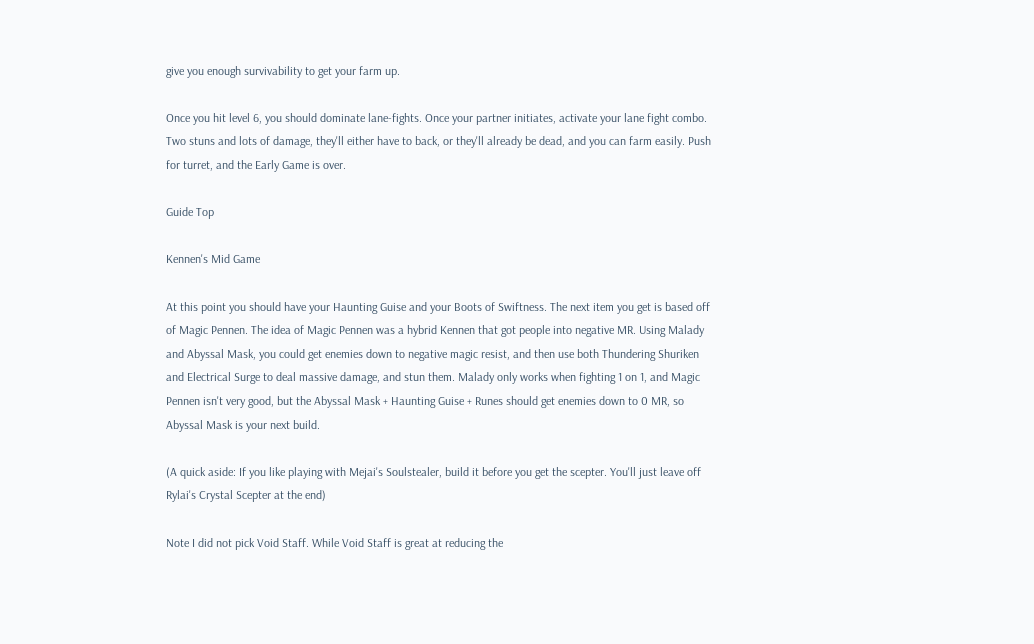give you enough survivability to get your farm up.

Once you hit level 6, you should dominate lane-fights. Once your partner initiates, activate your lane fight combo. Two stuns and lots of damage, they'll either have to back, or they'll already be dead, and you can farm easily. Push for turret, and the Early Game is over.

Guide Top

Kennen's Mid Game

At this point you should have your Haunting Guise and your Boots of Swiftness. The next item you get is based off of Magic Pennen. The idea of Magic Pennen was a hybrid Kennen that got people into negative MR. Using Malady and Abyssal Mask, you could get enemies down to negative magic resist, and then use both Thundering Shuriken and Electrical Surge to deal massive damage, and stun them. Malady only works when fighting 1 on 1, and Magic Pennen isn't very good, but the Abyssal Mask + Haunting Guise + Runes should get enemies down to 0 MR, so Abyssal Mask is your next build.

(A quick aside: If you like playing with Mejai's Soulstealer, build it before you get the scepter. You'll just leave off Rylai's Crystal Scepter at the end)

Note I did not pick Void Staff. While Void Staff is great at reducing the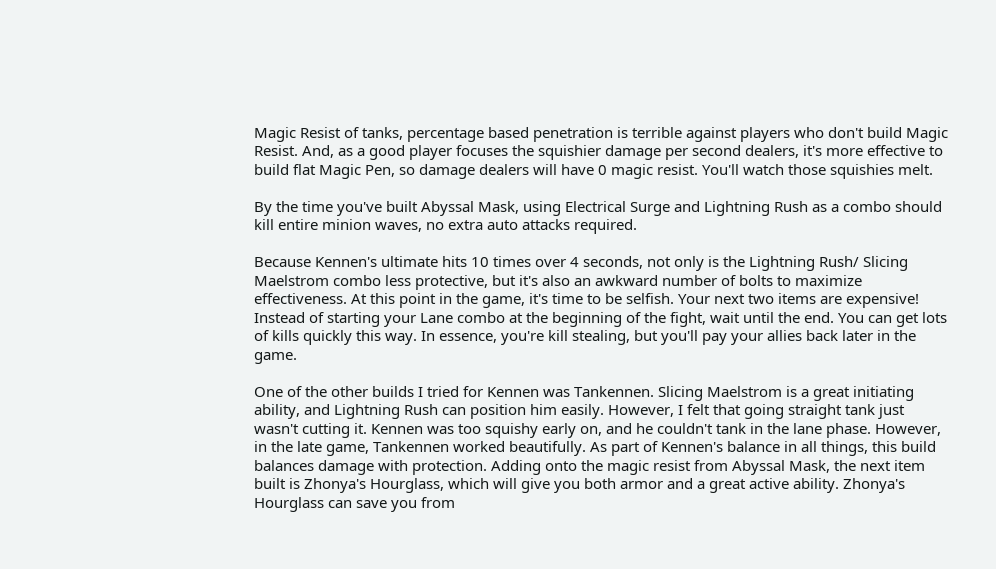Magic Resist of tanks, percentage based penetration is terrible against players who don't build Magic Resist. And, as a good player focuses the squishier damage per second dealers, it's more effective to build flat Magic Pen, so damage dealers will have 0 magic resist. You'll watch those squishies melt.

By the time you've built Abyssal Mask, using Electrical Surge and Lightning Rush as a combo should kill entire minion waves, no extra auto attacks required.

Because Kennen's ultimate hits 10 times over 4 seconds, not only is the Lightning Rush/ Slicing Maelstrom combo less protective, but it's also an awkward number of bolts to maximize effectiveness. At this point in the game, it's time to be selfish. Your next two items are expensive! Instead of starting your Lane combo at the beginning of the fight, wait until the end. You can get lots of kills quickly this way. In essence, you're kill stealing, but you'll pay your allies back later in the game.

One of the other builds I tried for Kennen was Tankennen. Slicing Maelstrom is a great initiating ability, and Lightning Rush can position him easily. However, I felt that going straight tank just wasn't cutting it. Kennen was too squishy early on, and he couldn't tank in the lane phase. However, in the late game, Tankennen worked beautifully. As part of Kennen's balance in all things, this build balances damage with protection. Adding onto the magic resist from Abyssal Mask, the next item built is Zhonya's Hourglass, which will give you both armor and a great active ability. Zhonya's Hourglass can save you from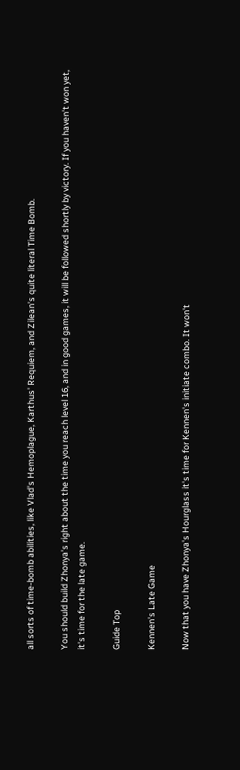all sorts of time-bomb abilities, like Vlad's Hemoplague, Karthus' Requiem, and Zilean's quite literal Time Bomb.

You should build Zhonya's right about the time you reach level 16, and in good games, it will be followed shortly by victory. If you haven't won yet, it's time for the late game.

Guide Top

Kennen's Late Game

Now that you have Zhonya's Hourglass it's time for Kennen's initiate combo. It won't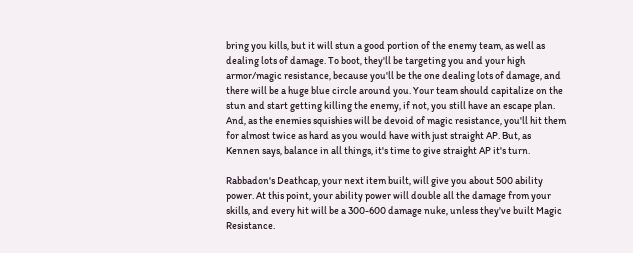bring you kills, but it will stun a good portion of the enemy team, as well as dealing lots of damage. To boot, they'll be targeting you and your high armor/magic resistance, because you'll be the one dealing lots of damage, and there will be a huge blue circle around you. Your team should capitalize on the stun and start getting killing the enemy, if not, you still have an escape plan. And, as the enemies squishies will be devoid of magic resistance, you'll hit them for almost twice as hard as you would have with just straight AP. But, as Kennen says, balance in all things, it's time to give straight AP it's turn.

Rabbadon's Deathcap, your next item built, will give you about 500 ability power. At this point, your ability power will double all the damage from your skills, and every hit will be a 300-600 damage nuke, unless they've built Magic Resistance.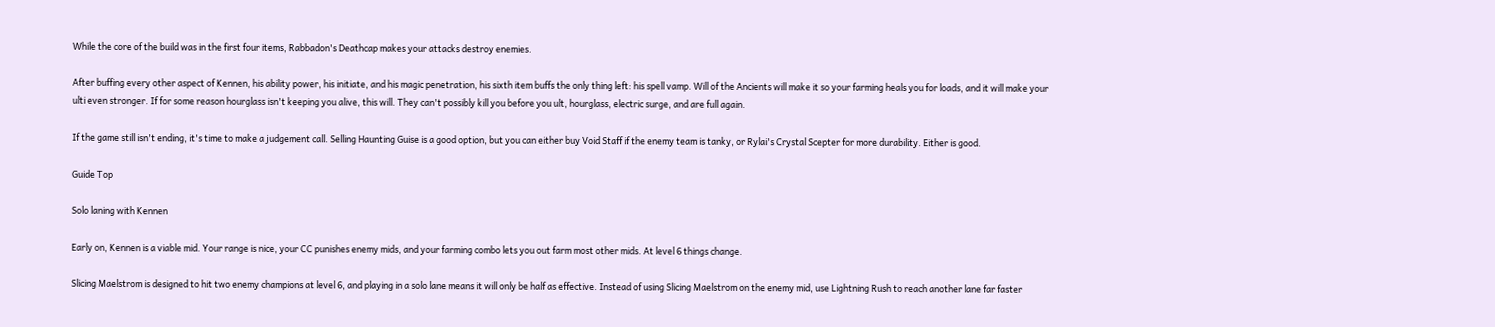While the core of the build was in the first four items, Rabbadon's Deathcap makes your attacks destroy enemies.

After buffing every other aspect of Kennen, his ability power, his initiate, and his magic penetration, his sixth item buffs the only thing left: his spell vamp. Will of the Ancients will make it so your farming heals you for loads, and it will make your ulti even stronger. If for some reason hourglass isn't keeping you alive, this will. They can't possibly kill you before you ult, hourglass, electric surge, and are full again.

If the game still isn't ending, it's time to make a judgement call. Selling Haunting Guise is a good option, but you can either buy Void Staff if the enemy team is tanky, or Rylai's Crystal Scepter for more durability. Either is good.

Guide Top

Solo laning with Kennen

Early on, Kennen is a viable mid. Your range is nice, your CC punishes enemy mids, and your farming combo lets you out farm most other mids. At level 6 things change.

Slicing Maelstrom is designed to hit two enemy champions at level 6, and playing in a solo lane means it will only be half as effective. Instead of using Slicing Maelstrom on the enemy mid, use Lightning Rush to reach another lane far faster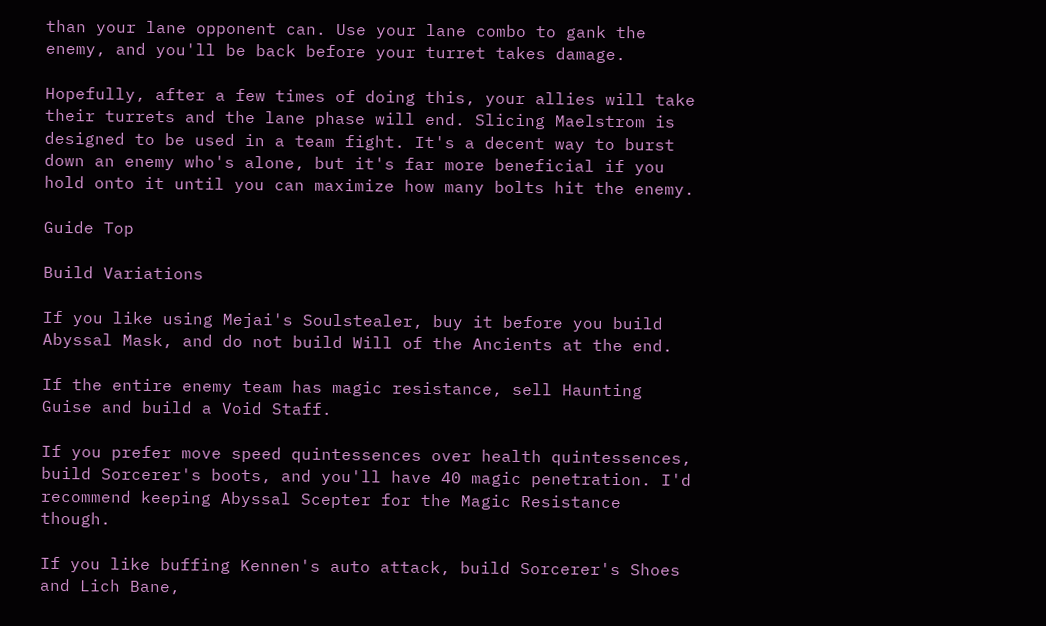than your lane opponent can. Use your lane combo to gank the enemy, and you'll be back before your turret takes damage.

Hopefully, after a few times of doing this, your allies will take their turrets and the lane phase will end. Slicing Maelstrom is designed to be used in a team fight. It's a decent way to burst down an enemy who's alone, but it's far more beneficial if you hold onto it until you can maximize how many bolts hit the enemy.

Guide Top

Build Variations

If you like using Mejai's Soulstealer, buy it before you build Abyssal Mask, and do not build Will of the Ancients at the end.

If the entire enemy team has magic resistance, sell Haunting Guise and build a Void Staff.

If you prefer move speed quintessences over health quintessences, build Sorcerer's boots, and you'll have 40 magic penetration. I'd recommend keeping Abyssal Scepter for the Magic Resistance though.

If you like buffing Kennen's auto attack, build Sorcerer's Shoes and Lich Bane,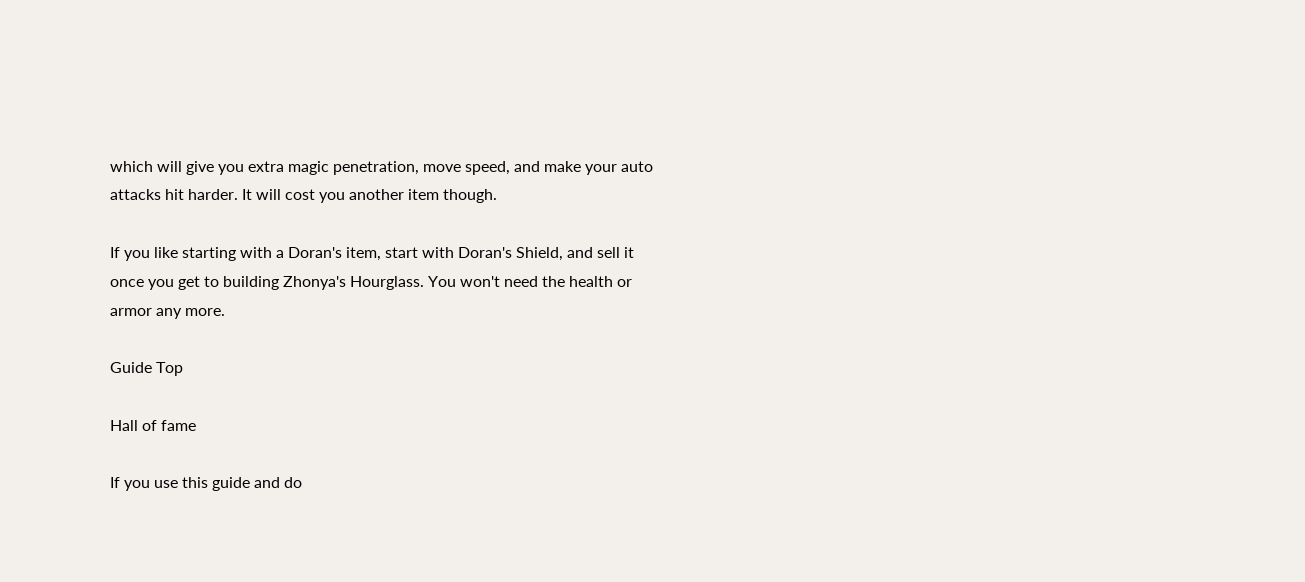which will give you extra magic penetration, move speed, and make your auto attacks hit harder. It will cost you another item though.

If you like starting with a Doran's item, start with Doran's Shield, and sell it once you get to building Zhonya's Hourglass. You won't need the health or armor any more.

Guide Top

Hall of fame

If you use this guide and do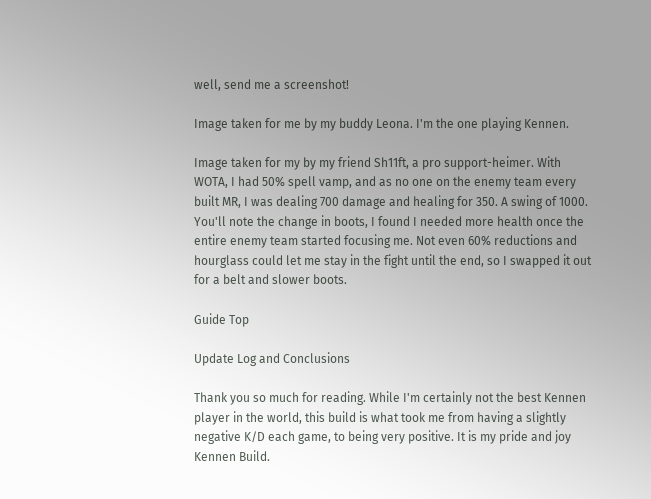well, send me a screenshot!

Image taken for me by my buddy Leona. I'm the one playing Kennen.

Image taken for my by my friend Sh11ft, a pro support-heimer. With WOTA, I had 50% spell vamp, and as no one on the enemy team every built MR, I was dealing 700 damage and healing for 350. A swing of 1000. You'll note the change in boots, I found I needed more health once the entire enemy team started focusing me. Not even 60% reductions and hourglass could let me stay in the fight until the end, so I swapped it out for a belt and slower boots.

Guide Top

Update Log and Conclusions

Thank you so much for reading. While I'm certainly not the best Kennen player in the world, this build is what took me from having a slightly negative K/D each game, to being very positive. It is my pride and joy Kennen Build.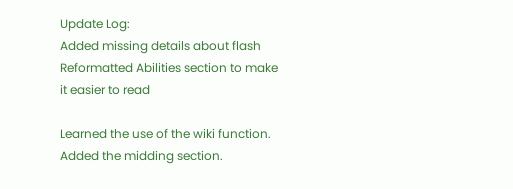Update Log:
Added missing details about flash
Reformatted Abilities section to make it easier to read

Learned the use of the wiki function. Added the midding section.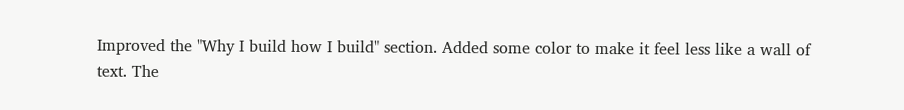Improved the "Why I build how I build" section. Added some color to make it feel less like a wall of text. The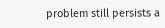problem still persists a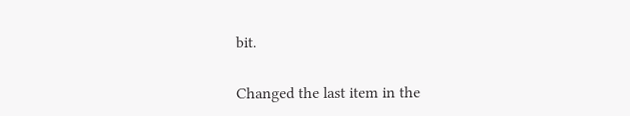bit.

Changed the last item in the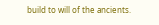build to will of the ancients.